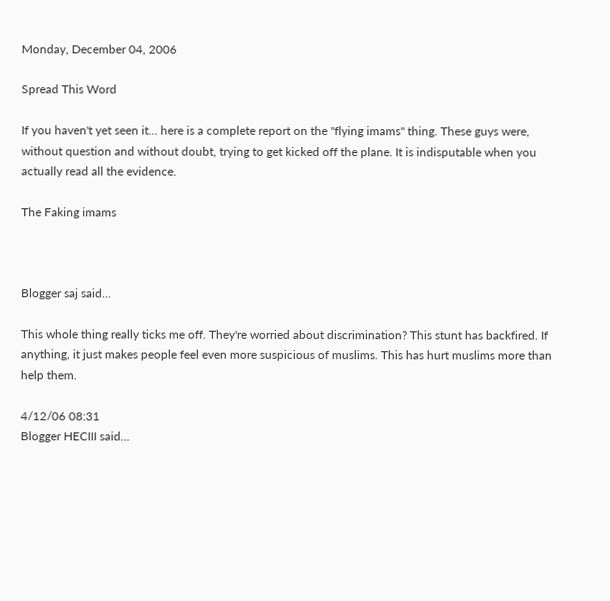Monday, December 04, 2006

Spread This Word

If you haven't yet seen it... here is a complete report on the "flying imams" thing. These guys were, without question and without doubt, trying to get kicked off the plane. It is indisputable when you actually read all the evidence.

The Faking imams



Blogger saj said...

This whole thing really ticks me off. They're worried about discrimination? This stunt has backfired. If anything, it just makes people feel even more suspicious of muslims. This has hurt muslims more than help them.

4/12/06 08:31
Blogger HECIII said...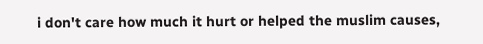i don't care how much it hurt or helped the muslim causes,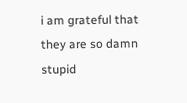i am grateful that they are so damn stupid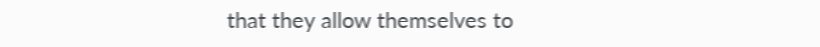that they allow themselves to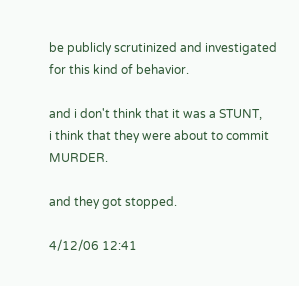be publicly scrutinized and investigated for this kind of behavior.

and i don't think that it was a STUNT,
i think that they were about to commit MURDER.

and they got stopped.

4/12/06 12:41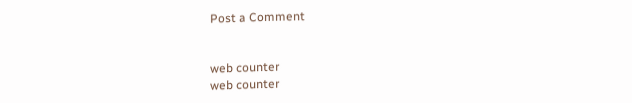Post a Comment


web counter
web counter